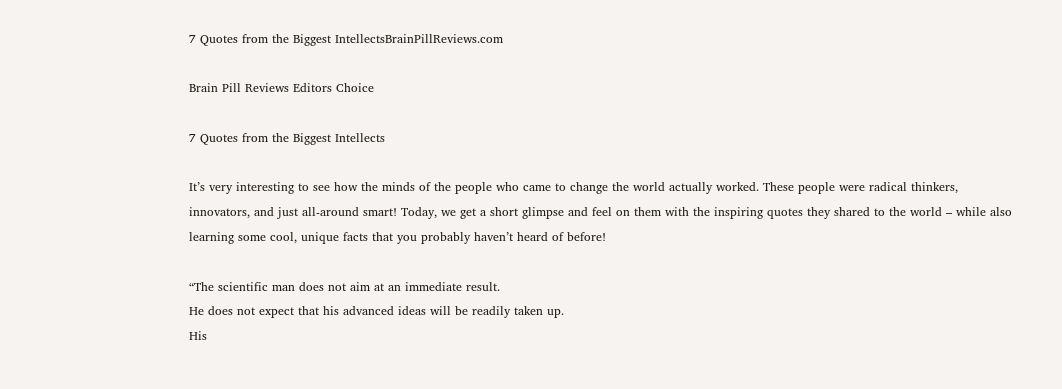7 Quotes from the Biggest IntellectsBrainPillReviews.com

Brain Pill Reviews Editors Choice

7 Quotes from the Biggest Intellects

It’s very interesting to see how the minds of the people who came to change the world actually worked. These people were radical thinkers, innovators, and just all-around smart! Today, we get a short glimpse and feel on them with the inspiring quotes they shared to the world – while also learning some cool, unique facts that you probably haven’t heard of before!

“The scientific man does not aim at an immediate result.
He does not expect that his advanced ideas will be readily taken up.
His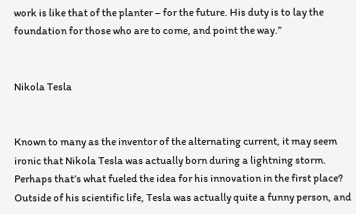work is like that of the planter – for the future. His duty is to lay the foundation for those who are to come, and point the way.”


Nikola Tesla


Known to many as the inventor of the alternating current, it may seem ironic that Nikola Tesla was actually born during a lightning storm. Perhaps that’s what fueled the idea for his innovation in the first place? Outside of his scientific life, Tesla was actually quite a funny person, and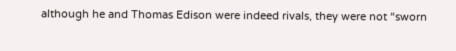although he and Thomas Edison were indeed rivals, they were not “sworn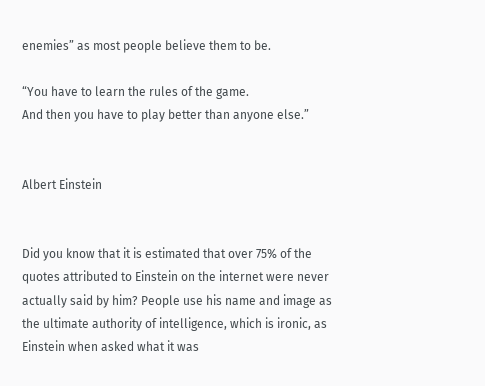enemies” as most people believe them to be.

“You have to learn the rules of the game.
And then you have to play better than anyone else.”


Albert Einstein


Did you know that it is estimated that over 75% of the quotes attributed to Einstein on the internet were never actually said by him? People use his name and image as the ultimate authority of intelligence, which is ironic, as Einstein when asked what it was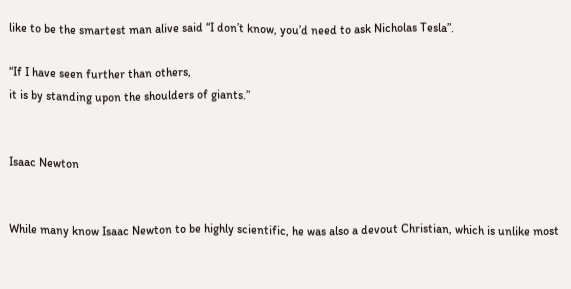like to be the smartest man alive said “I don’t know, you’d need to ask Nicholas Tesla”.

“If I have seen further than others,
it is by standing upon the shoulders of giants.”


Isaac Newton


While many know Isaac Newton to be highly scientific, he was also a devout Christian, which is unlike most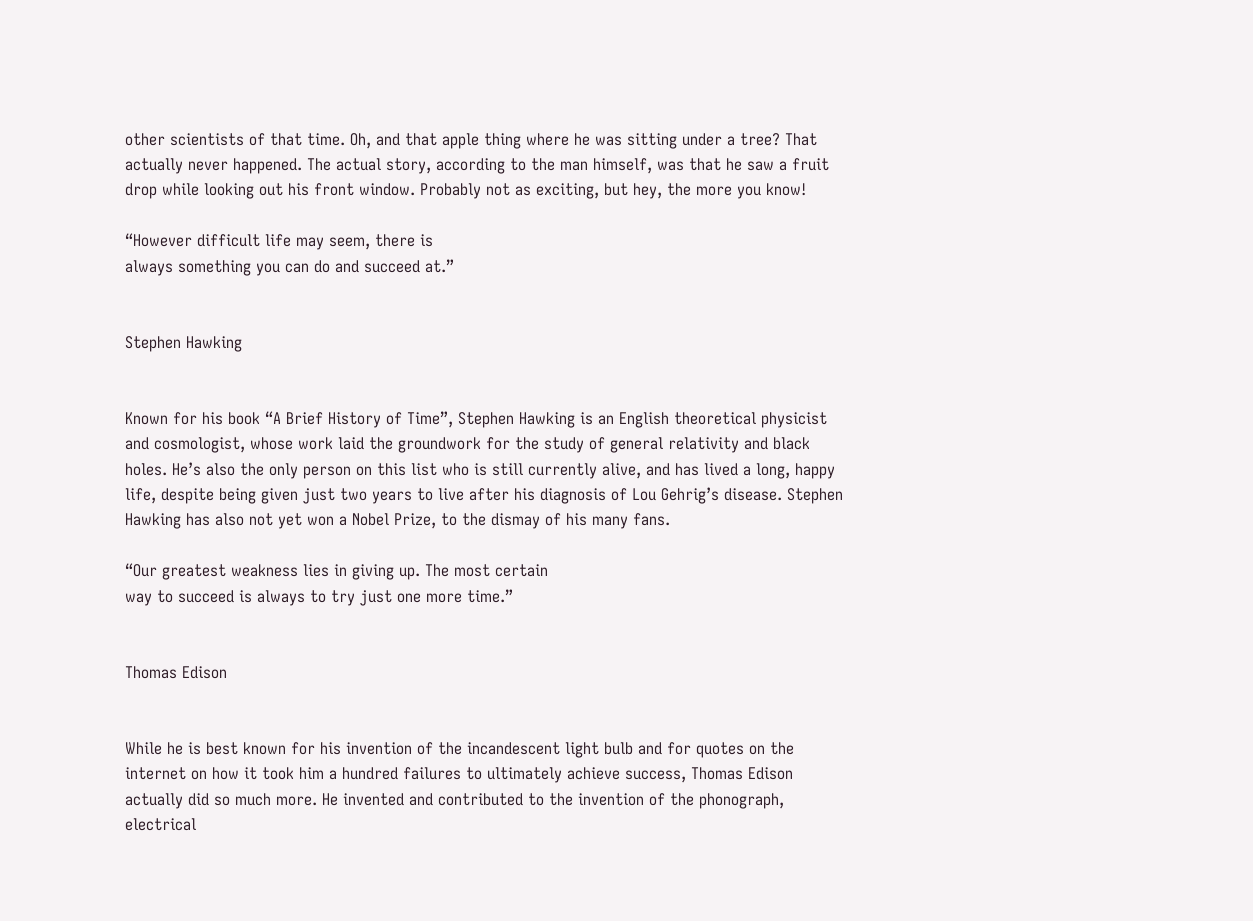other scientists of that time. Oh, and that apple thing where he was sitting under a tree? That actually never happened. The actual story, according to the man himself, was that he saw a fruit drop while looking out his front window. Probably not as exciting, but hey, the more you know!

“However difficult life may seem, there is
always something you can do and succeed at.”


Stephen Hawking


Known for his book “A Brief History of Time”, Stephen Hawking is an English theoretical physicist and cosmologist, whose work laid the groundwork for the study of general relativity and black holes. He’s also the only person on this list who is still currently alive, and has lived a long, happy life, despite being given just two years to live after his diagnosis of Lou Gehrig’s disease. Stephen Hawking has also not yet won a Nobel Prize, to the dismay of his many fans.

“Our greatest weakness lies in giving up. The most certain
way to succeed is always to try just one more time.”


Thomas Edison


While he is best known for his invention of the incandescent light bulb and for quotes on the internet on how it took him a hundred failures to ultimately achieve success, Thomas Edison actually did so much more. He invented and contributed to the invention of the phonograph, electrical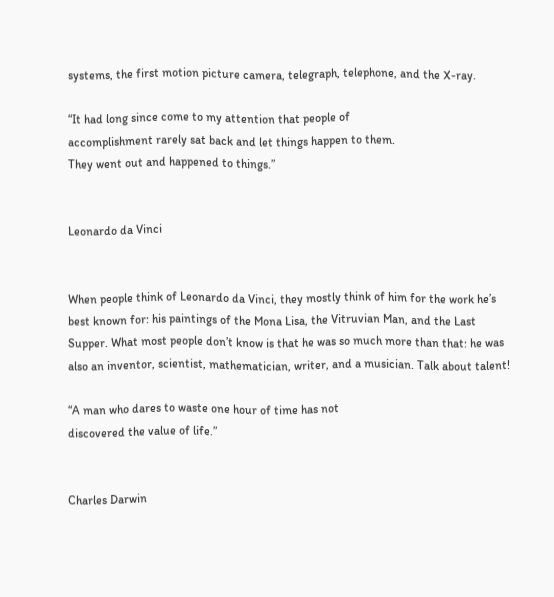systems, the first motion picture camera, telegraph, telephone, and the X-ray.

“It had long since come to my attention that people of
accomplishment rarely sat back and let things happen to them.
They went out and happened to things.”


Leonardo da Vinci


When people think of Leonardo da Vinci, they mostly think of him for the work he’s best known for: his paintings of the Mona Lisa, the Vitruvian Man, and the Last Supper. What most people don’t know is that he was so much more than that: he was also an inventor, scientist, mathematician, writer, and a musician. Talk about talent!

“A man who dares to waste one hour of time has not
discovered the value of life.”


Charles Darwin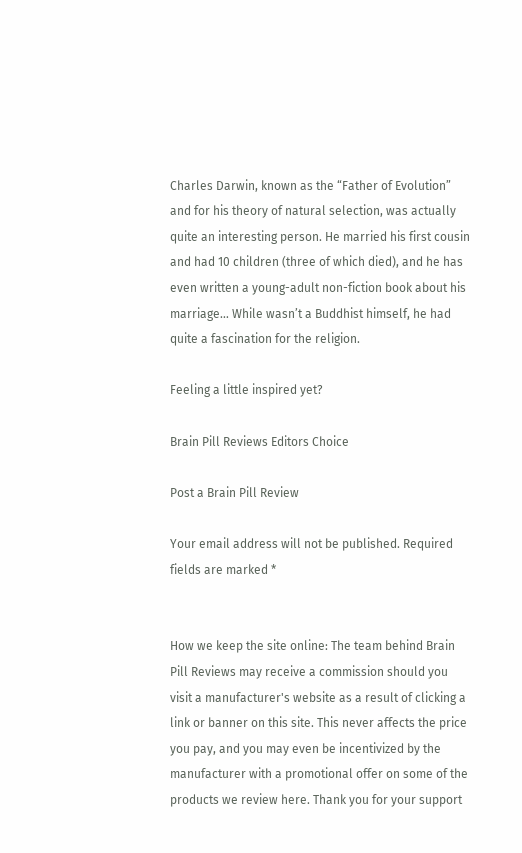Charles Darwin, known as the “Father of Evolution” and for his theory of natural selection, was actually quite an interesting person. He married his first cousin and had 10 children (three of which died), and he has even written a young-adult non-fiction book about his marriage… While wasn’t a Buddhist himself, he had quite a fascination for the religion.

Feeling a little inspired yet?

Brain Pill Reviews Editors Choice

Post a Brain Pill Review

Your email address will not be published. Required fields are marked *


How we keep the site online: The team behind Brain Pill Reviews may receive a commission should you visit a manufacturer's website as a result of clicking a link or banner on this site. This never affects the price you pay, and you may even be incentivized by the manufacturer with a promotional offer on some of the products we review here. Thank you for your support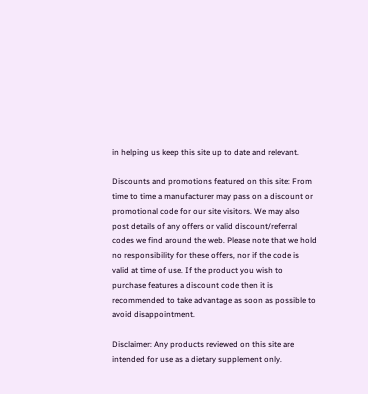in helping us keep this site up to date and relevant.

Discounts and promotions featured on this site: From time to time a manufacturer may pass on a discount or promotional code for our site visitors. We may also post details of any offers or valid discount/referral codes we find around the web. Please note that we hold no responsibility for these offers, nor if the code is valid at time of use. If the product you wish to purchase features a discount code then it is recommended to take advantage as soon as possible to avoid disappointment.

Disclaimer: Any products reviewed on this site are intended for use as a dietary supplement only.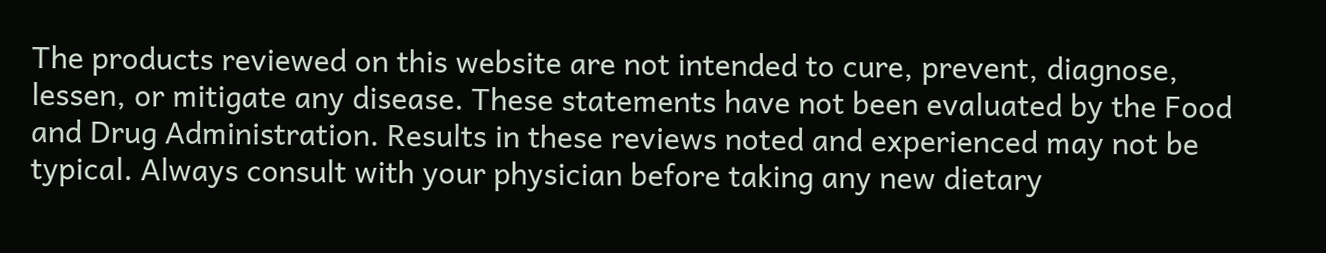The products reviewed on this website are not intended to cure, prevent, diagnose, lessen, or mitigate any disease. These statements have not been evaluated by the Food and Drug Administration. Results in these reviews noted and experienced may not be typical. Always consult with your physician before taking any new dietary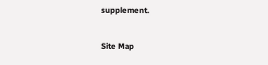supplement.

Site Map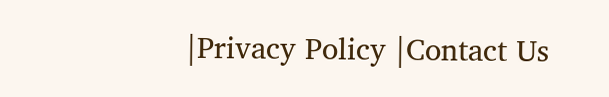|Privacy Policy |Contact Us